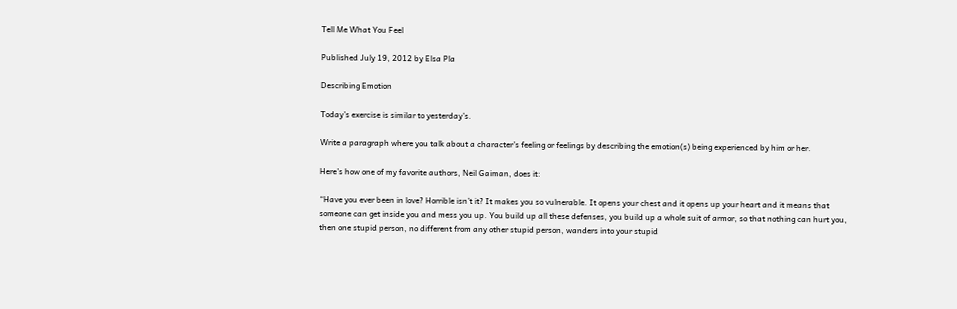Tell Me What You Feel

Published July 19, 2012 by Elsa Pla

Describing Emotion

Today’s exercise is similar to yesterday’s.

Write a paragraph where you talk about a character’s feeling or feelings by describing the emotion(s) being experienced by him or her.

Here’s how one of my favorite authors, Neil Gaiman, does it:

“Have you ever been in love? Horrible isn’t it? It makes you so vulnerable. It opens your chest and it opens up your heart and it means that someone can get inside you and mess you up. You build up all these defenses, you build up a whole suit of armor, so that nothing can hurt you, then one stupid person, no different from any other stupid person, wanders into your stupid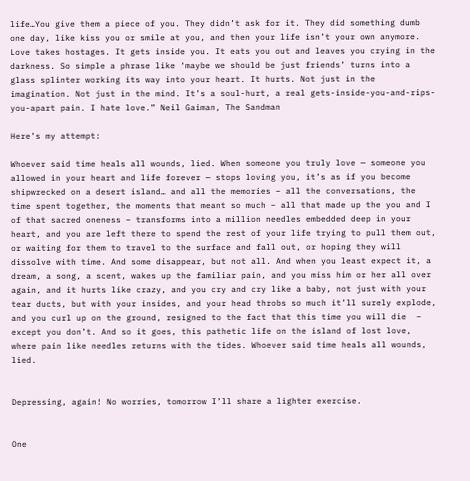life…You give them a piece of you. They didn’t ask for it. They did something dumb one day, like kiss you or smile at you, and then your life isn’t your own anymore. Love takes hostages. It gets inside you. It eats you out and leaves you crying in the darkness. So simple a phrase like ‘maybe we should be just friends’ turns into a glass splinter working its way into your heart. It hurts. Not just in the imagination. Not just in the mind. It’s a soul-hurt, a real gets-inside-you-and-rips-you-apart pain. I hate love.” Neil Gaiman, The Sandman

Here’s my attempt:

Whoever said time heals all wounds, lied. When someone you truly love — someone you allowed in your heart and life forever — stops loving you, it’s as if you become shipwrecked on a desert island… and all the memories – all the conversations, the time spent together, the moments that meant so much – all that made up the you and I of that sacred oneness – transforms into a million needles embedded deep in your heart, and you are left there to spend the rest of your life trying to pull them out, or waiting for them to travel to the surface and fall out, or hoping they will dissolve with time. And some disappear, but not all. And when you least expect it, a dream, a song, a scent, wakes up the familiar pain, and you miss him or her all over again, and it hurts like crazy, and you cry and cry like a baby, not just with your tear ducts, but with your insides, and your head throbs so much it’ll surely explode, and you curl up on the ground, resigned to the fact that this time you will die  – except you don’t. And so it goes, this pathetic life on the island of lost love, where pain like needles returns with the tides. Whoever said time heals all wounds, lied.


Depressing, again! No worries, tomorrow I’ll share a lighter exercise.


One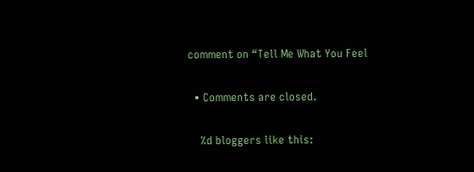comment on “Tell Me What You Feel

  • Comments are closed.

    %d bloggers like this: